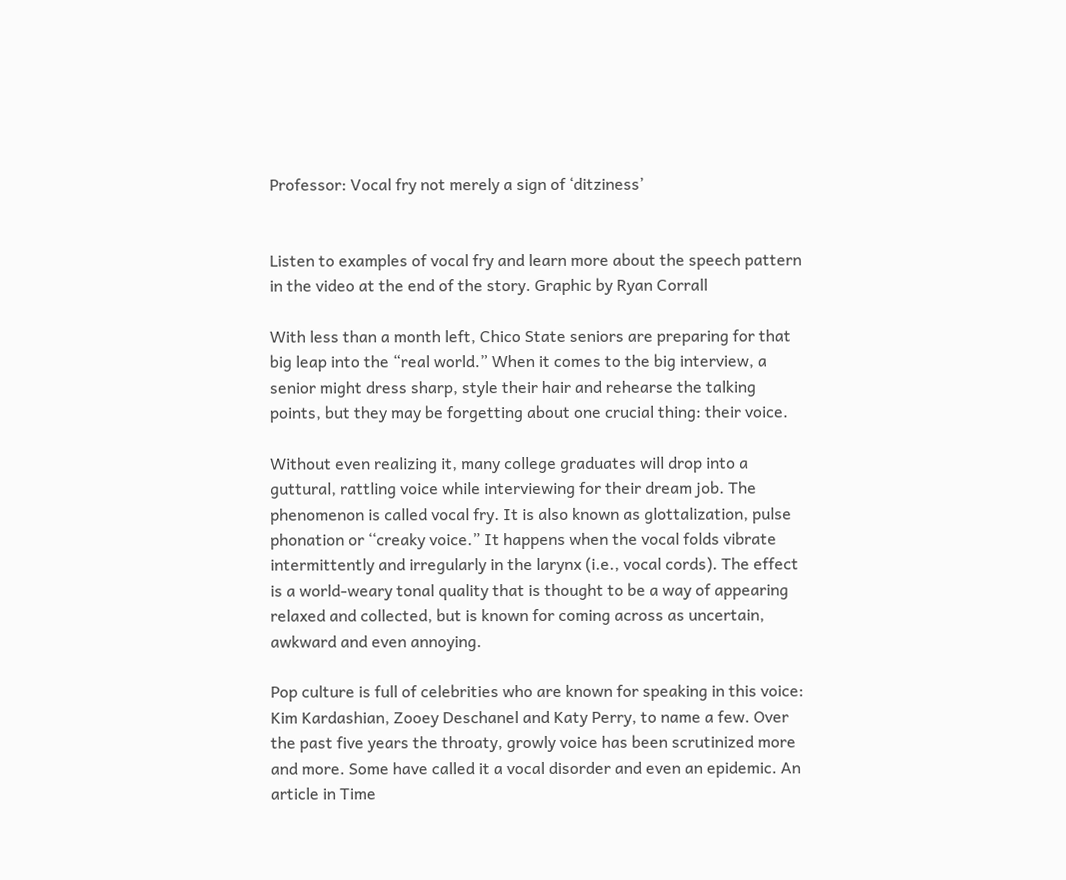Professor: Vocal fry not merely a sign of ‘ditziness’


Listen to examples of vocal fry and learn more about the speech pattern in the video at the end of the story. Graphic by Ryan Corrall

With less than a month left, Chico State seniors are preparing for that big leap into the “real world.” When it comes to the big interview, a senior might dress sharp, style their hair and rehearse the talking points, but they may be forgetting about one crucial thing: their voice.

Without even realizing it, many college graduates will drop into a guttural, rattling voice while interviewing for their dream job. The phenomenon is called vocal fry. It is also known as glottalization, pulse phonation or ‘‘creaky voice.” It happens when the vocal folds vibrate intermittently and irregularly in the larynx (i.e., vocal cords). The effect is a world-weary tonal quality that is thought to be a way of appearing relaxed and collected, but is known for coming across as uncertain, awkward and even annoying.

Pop culture is full of celebrities who are known for speaking in this voice: Kim Kardashian, Zooey Deschanel and Katy Perry, to name a few. Over the past five years the throaty, growly voice has been scrutinized more and more. Some have called it a vocal disorder and even an epidemic. An article in Time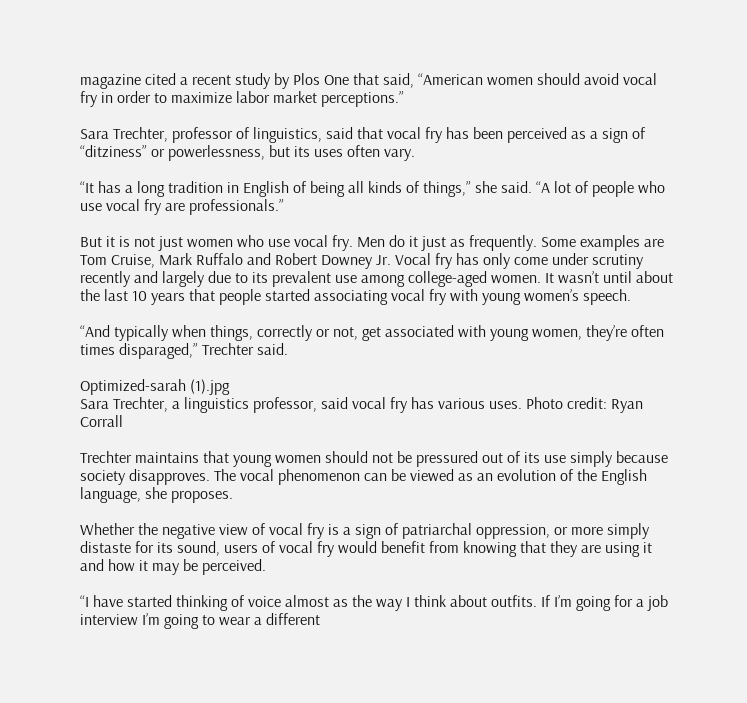magazine cited a recent study by Plos One that said, “American women should avoid vocal fry in order to maximize labor market perceptions.”

Sara Trechter, professor of linguistics, said that vocal fry has been perceived as a sign of “ditziness” or powerlessness, but its uses often vary.

“It has a long tradition in English of being all kinds of things,” she said. “A lot of people who use vocal fry are professionals.”

But it is not just women who use vocal fry. Men do it just as frequently. Some examples are Tom Cruise, Mark Ruffalo and Robert Downey Jr. Vocal fry has only come under scrutiny recently and largely due to its prevalent use among college-aged women. It wasn’t until about the last 10 years that people started associating vocal fry with young women’s speech.

“And typically when things, correctly or not, get associated with young women, they’re often times disparaged,” Trechter said.

Optimized-sarah (1).jpg
Sara Trechter, a linguistics professor, said vocal fry has various uses. Photo credit: Ryan Corrall

Trechter maintains that young women should not be pressured out of its use simply because society disapproves. The vocal phenomenon can be viewed as an evolution of the English language, she proposes.

Whether the negative view of vocal fry is a sign of patriarchal oppression, or more simply distaste for its sound, users of vocal fry would benefit from knowing that they are using it and how it may be perceived.

“I have started thinking of voice almost as the way I think about outfits. If I’m going for a job interview I’m going to wear a different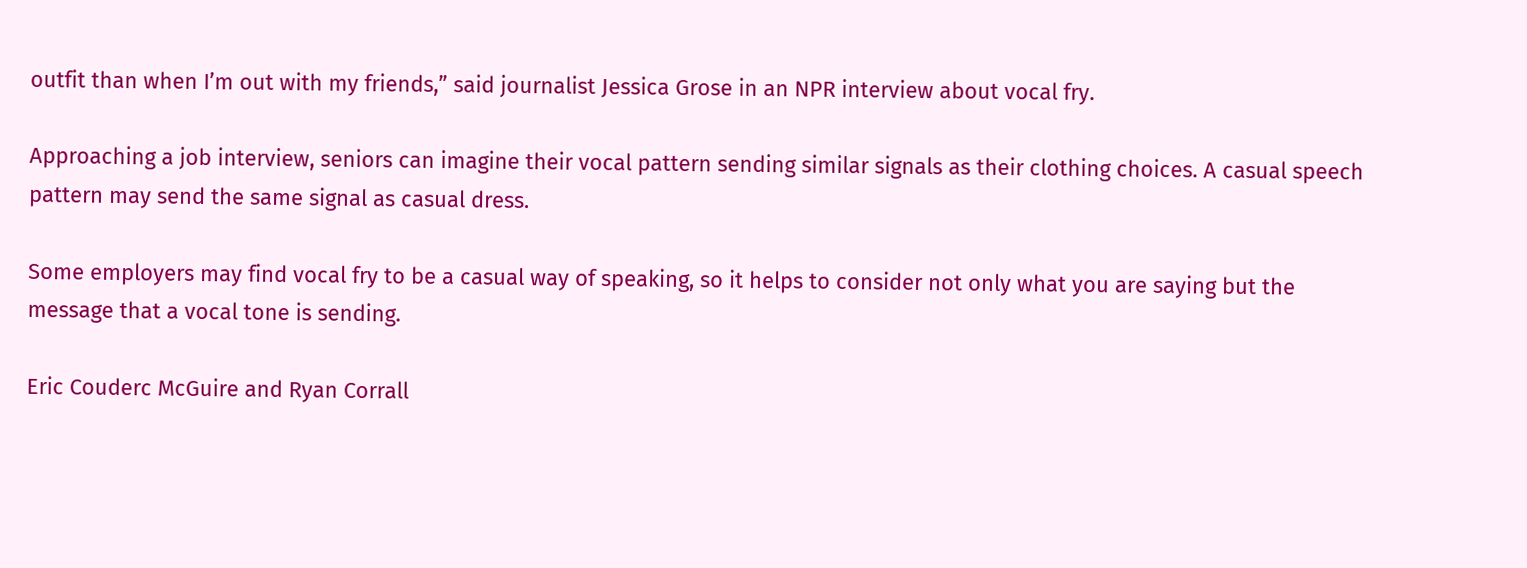outfit than when I’m out with my friends,” said journalist Jessica Grose in an NPR interview about vocal fry.

Approaching a job interview, seniors can imagine their vocal pattern sending similar signals as their clothing choices. A casual speech pattern may send the same signal as casual dress.

Some employers may find vocal fry to be a casual way of speaking, so it helps to consider not only what you are saying but the message that a vocal tone is sending.

Eric Couderc McGuire and Ryan Corrall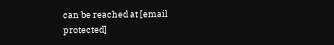can be reached at [email protected]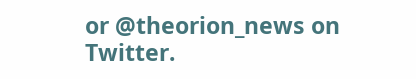or @theorion_news on Twitter.